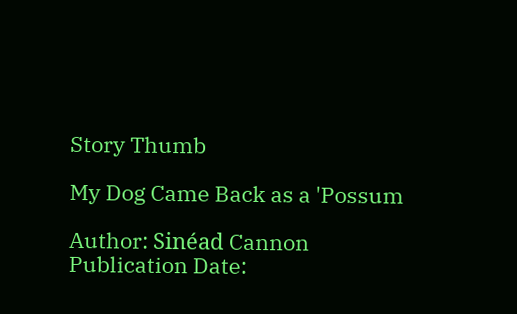Story Thumb

My Dog Came Back as a 'Possum

Author: Sinéad Cannon
Publication Date: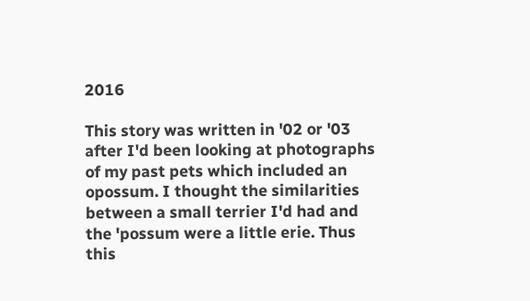2016

This story was written in '02 or '03 after I'd been looking at photographs of my past pets which included an opossum. I thought the similarities between a small terrier I'd had and the 'possum were a little erie. Thus this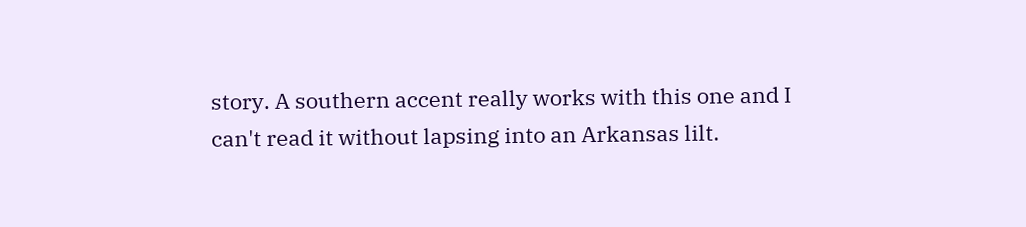story. A southern accent really works with this one and I can't read it without lapsing into an Arkansas lilt.